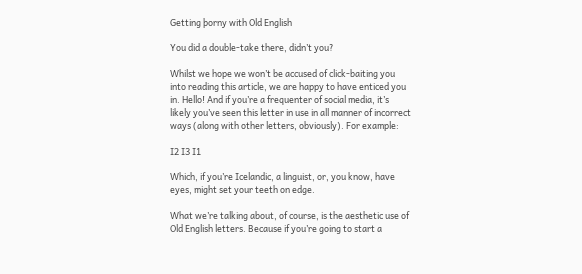Getting þorny with Old English

You did a double-take there, didn’t you?

Whilst we hope we won’t be accused of click-baiting you into reading this article, we are happy to have enticed you in. Hello! And if you’re a frequenter of social media, it’s likely you’ve seen this letter in use in all manner of incorrect ways (along with other letters, obviously). For example:

I2 I3 I1

Which, if you’re Icelandic, a linguist, or, you know, have eyes, might set your teeth on edge.

What we’re talking about, of course, is the aesthetic use of Old English letters. Because if you’re going to start a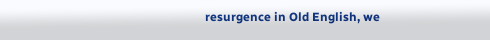resurgence in Old English, we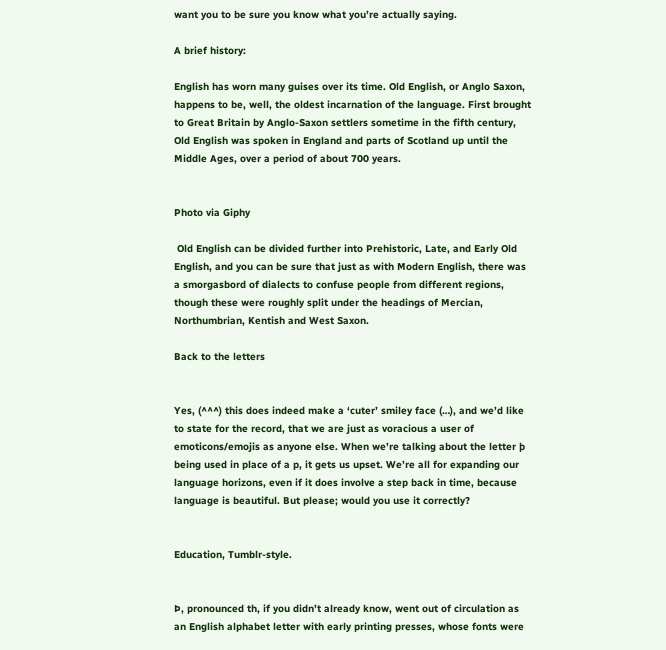want you to be sure you know what you’re actually saying.

A brief history:

English has worn many guises over its time. Old English, or Anglo Saxon, happens to be, well, the oldest incarnation of the language. First brought to Great Britain by Anglo-Saxon settlers sometime in the fifth century, Old English was spoken in England and parts of Scotland up until the Middle Ages, over a period of about 700 years.


Photo via Giphy

 Old English can be divided further into Prehistoric, Late, and Early Old English, and you can be sure that just as with Modern English, there was a smorgasbord of dialects to confuse people from different regions, though these were roughly split under the headings of Mercian, Northumbrian, Kentish and West Saxon.

Back to the letters


Yes, (^^^) this does indeed make a ‘cuter’ smiley face (…), and we’d like to state for the record, that we are just as voracious a user of emoticons/emojis as anyone else. When we’re talking about the letter þ being used in place of a p, it gets us upset. We’re all for expanding our language horizons, even if it does involve a step back in time, because language is beautiful. But please; would you use it correctly?


Education, Tumblr-style.


Þ, pronounced th, if you didn’t already know, went out of circulation as an English alphabet letter with early printing presses, whose fonts were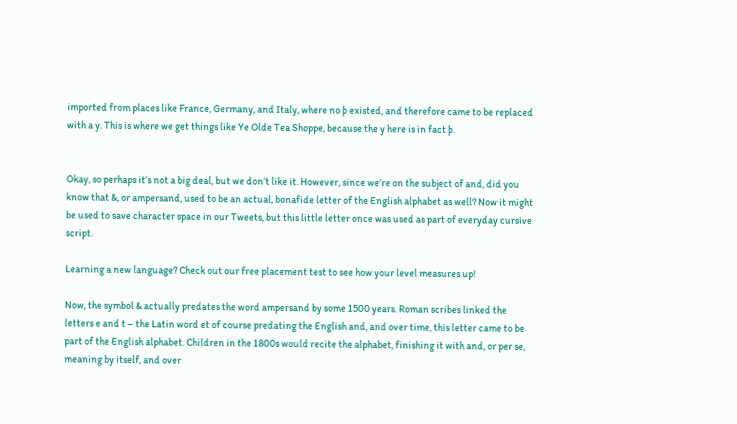imported from places like France, Germany, and Italy, where no þ existed, and therefore came to be replaced with a y. This is where we get things like Ye Olde Tea Shoppe, because the y here is in fact þ.


Okay, so perhaps it’s not a big deal, but we don’t like it. However, since we’re on the subject of and, did you know that &, or ampersand, used to be an actual, bonafide letter of the English alphabet as well? Now it might be used to save character space in our Tweets, but this little letter once was used as part of everyday cursive script.

Learning a new language? Check out our free placement test to see how your level measures up!

Now, the symbol & actually predates the word ampersand by some 1500 years. Roman scribes linked the letters e and t – the Latin word et of course predating the English and, and over time, this letter came to be part of the English alphabet. Children in the 1800s would recite the alphabet, finishing it with and, or per se, meaning by itself, and over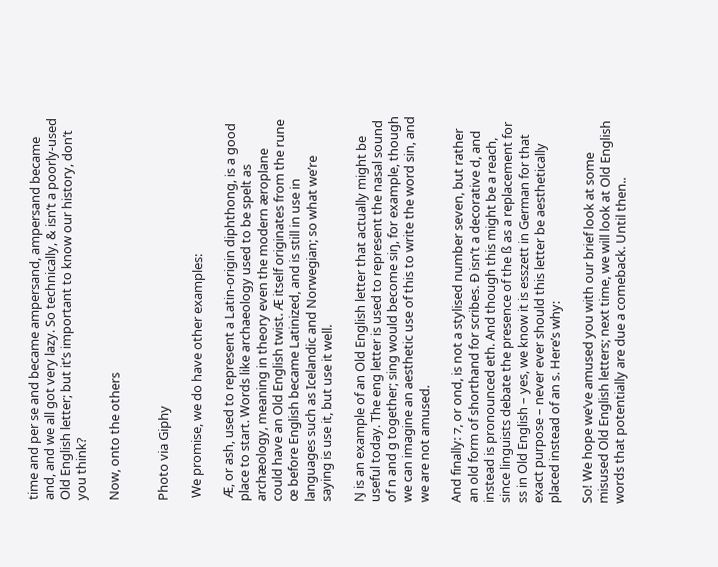time and per se and became ampersand, ampersand became and, and we all got very lazy. So technically, & isn’t a poorly-used Old English letter; but it’s important to know our history, don’t you think?

Now, onto the others


Photo via Giphy

 We promise, we do have other examples:

 Æ, or ash, used to represent a Latin-origin diphthong, is a good place to start. Words like archaeology used to be spelt as archæology, meaning in theory even the modern æroplane could have an Old English twist. Æ itself originates from the rune œ before English became Latinized, and is still in use in languages such as Icelandic and Norwegian; so what we’re saying is use it, but use it well.

Ŋ is an example of an Old English letter that actually might be useful today. The eng letter is used to represent the nasal sound of n and g together; sing would become siŋ, for example, though we can imagine an aesthetic use of this to write the word sin, and we are not amused.

And finally: ⁊, or ond, is not a stylised number seven, but rather an old form of shorthand for scribes. Ð isn’t a decorative d, and instead is pronounced eth. And though this might be a reach, since linguists debate the presence of the ß as a replacement for ss in Old English – yes, we know it is esszett in German for that exact purpose – never ever should this letter be aesthetically placed instead of an s. Here’s why:

So! We hope we’ve amused you with our brief look at some misused Old English letters; next time, we will look at Old English words that potentially are due a comeback. Until then..